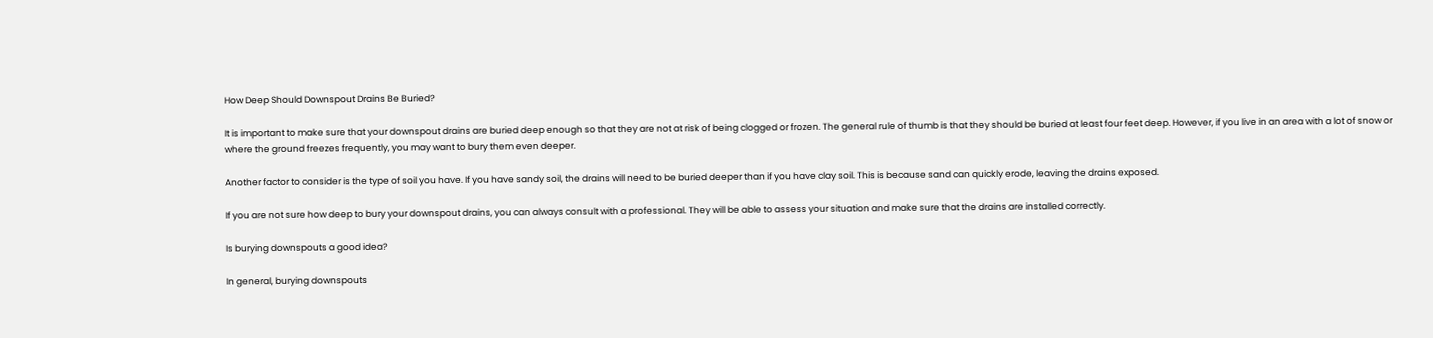How Deep Should Downspout Drains Be Buried?

It is important to make sure that your downspout drains are buried deep enough so that they are not at risk of being clogged or frozen. The general rule of thumb is that they should be buried at least four feet deep. However, if you live in an area with a lot of snow or where the ground freezes frequently, you may want to bury them even deeper.

Another factor to consider is the type of soil you have. If you have sandy soil, the drains will need to be buried deeper than if you have clay soil. This is because sand can quickly erode, leaving the drains exposed.

If you are not sure how deep to bury your downspout drains, you can always consult with a professional. They will be able to assess your situation and make sure that the drains are installed correctly.

Is burying downspouts a good idea?

In general, burying downspouts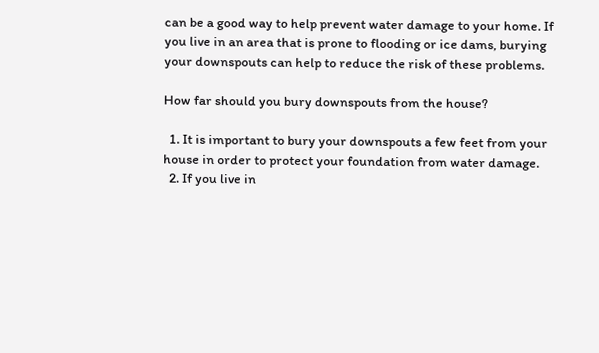can be a good way to help prevent water damage to your home. If you live in an area that is prone to flooding or ice dams, burying your downspouts can help to reduce the risk of these problems.

How far should you bury downspouts from the house?

  1. It is important to bury your downspouts a few feet from your house in order to protect your foundation from water damage.
  2. If you live in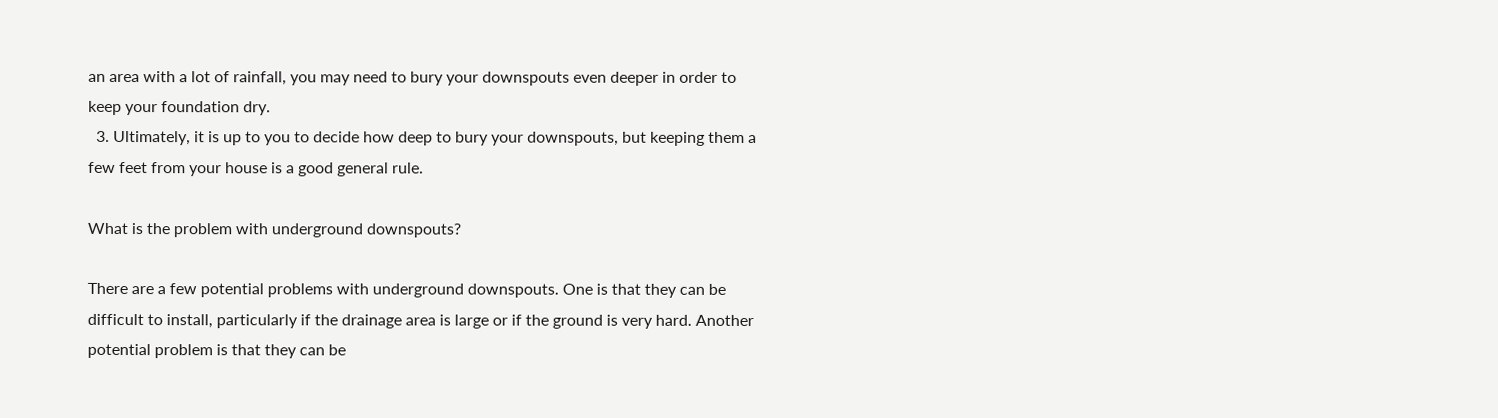an area with a lot of rainfall, you may need to bury your downspouts even deeper in order to keep your foundation dry.
  3. Ultimately, it is up to you to decide how deep to bury your downspouts, but keeping them a few feet from your house is a good general rule.

What is the problem with underground downspouts?

There are a few potential problems with underground downspouts. One is that they can be difficult to install, particularly if the drainage area is large or if the ground is very hard. Another potential problem is that they can be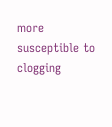more susceptible to clogging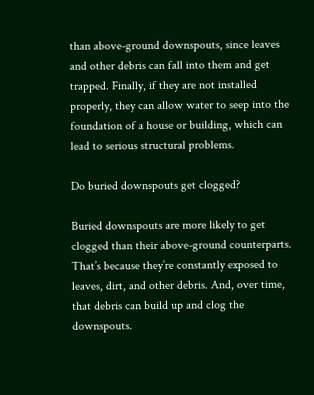than above-ground downspouts, since leaves and other debris can fall into them and get trapped. Finally, if they are not installed properly, they can allow water to seep into the foundation of a house or building, which can lead to serious structural problems.

Do buried downspouts get clogged?

Buried downspouts are more likely to get clogged than their above-ground counterparts. That’s because they’re constantly exposed to leaves, dirt, and other debris. And, over time, that debris can build up and clog the downspouts.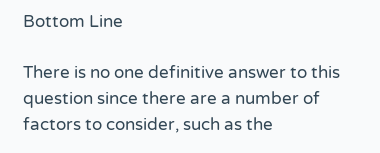Bottom Line

There is no one definitive answer to this question since there are a number of factors to consider, such as the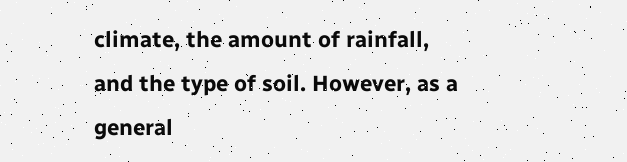climate, the amount of rainfall, and the type of soil. However, as a general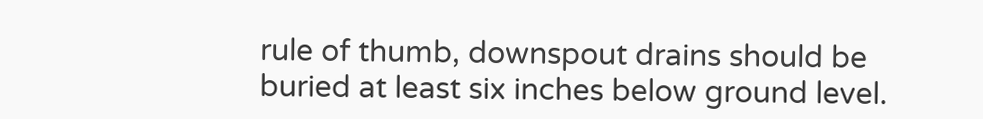rule of thumb, downspout drains should be buried at least six inches below ground level.